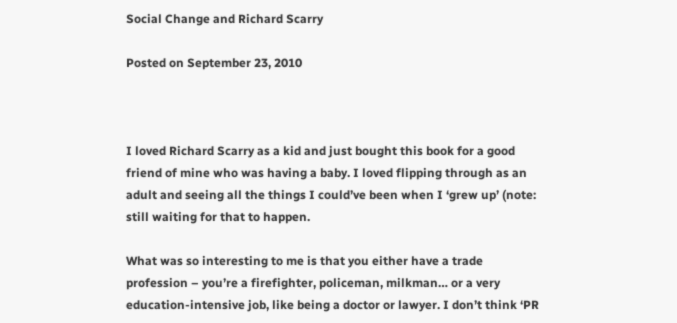Social Change and Richard Scarry

Posted on September 23, 2010



I loved Richard Scarry as a kid and just bought this book for a good friend of mine who was having a baby. I loved flipping through as an adult and seeing all the things I could’ve been when I ‘grew up’ (note: still waiting for that to happen.

What was so interesting to me is that you either have a trade profession – you’re a firefighter, policeman, milkman… or a very education-intensive job, like being a doctor or lawyer. I don’t think ‘PR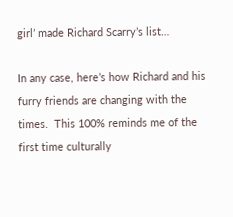girl’ made Richard Scarry’s list…

In any case, here’s how Richard and his furry friends are changing with the times.  This 100% reminds me of the first time culturally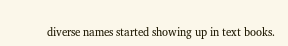diverse names started showing up in text books.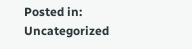Posted in: Uncategorized